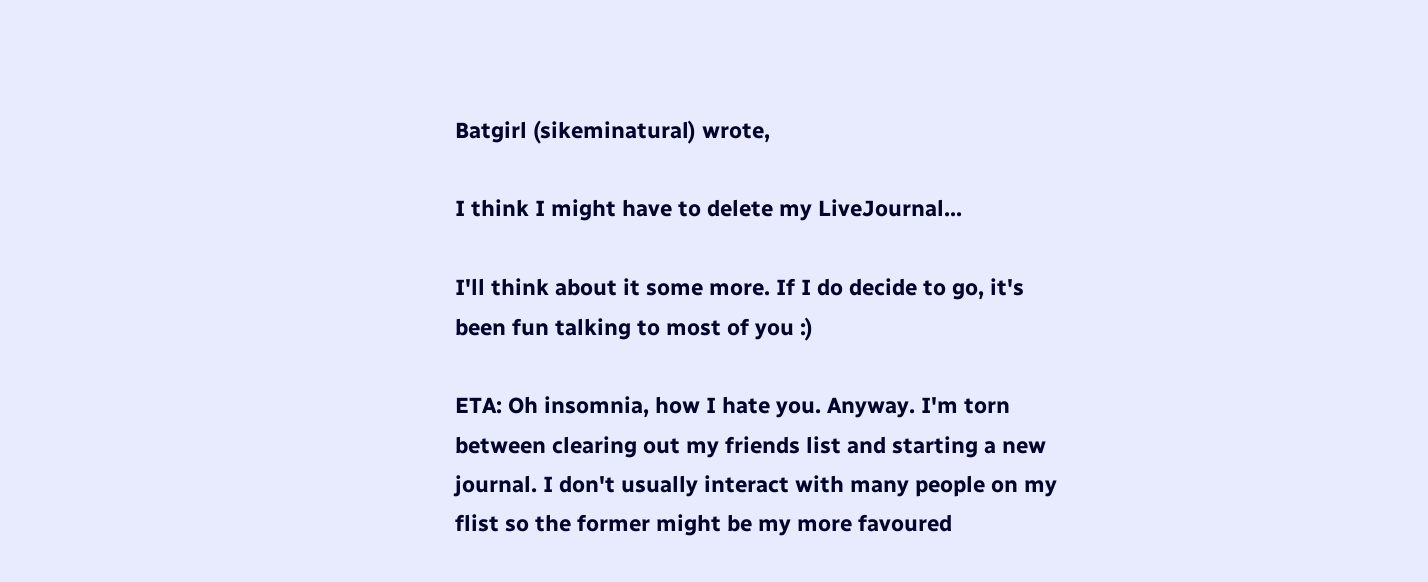Batgirl (sikeminatural) wrote,

I think I might have to delete my LiveJournal...

I'll think about it some more. If I do decide to go, it's been fun talking to most of you :)

ETA: Oh insomnia, how I hate you. Anyway. I'm torn between clearing out my friends list and starting a new journal. I don't usually interact with many people on my flist so the former might be my more favoured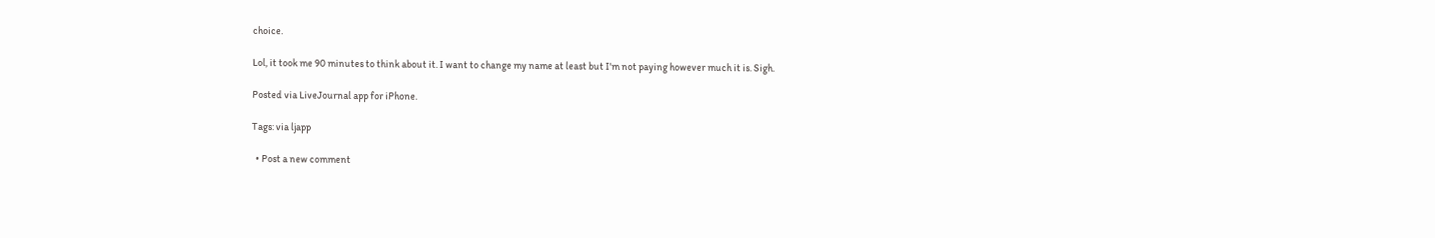choice.

Lol, it took me 90 minutes to think about it. I want to change my name at least but I'm not paying however much it is. Sigh.

Posted via LiveJournal app for iPhone.

Tags: via ljapp

  • Post a new comment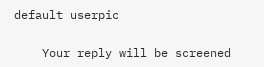default userpic

    Your reply will be screened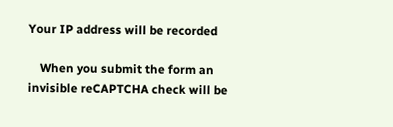Your IP address will be recorded

    When you submit the form an invisible reCAPTCHA check will be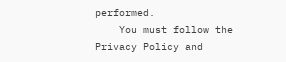performed.
    You must follow the Privacy Policy and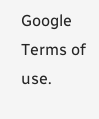Google Terms of use.